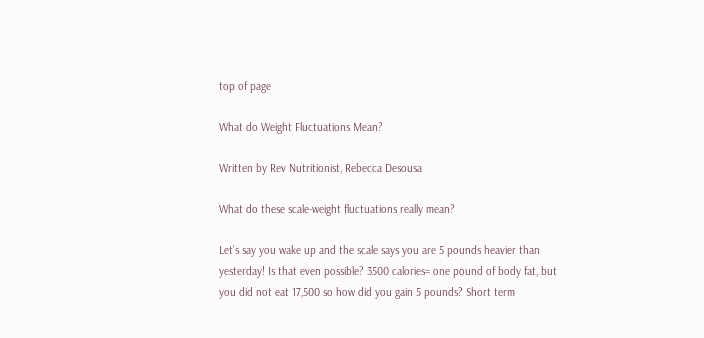top of page

What do Weight Fluctuations Mean?

Written by Rev Nutritionist, Rebecca Desousa

What do these scale-weight fluctuations really mean?

Let’s say you wake up and the scale says you are 5 pounds heavier than yesterday! Is that even possible? 3500 calories= one pound of body fat, but you did not eat 17,500 so how did you gain 5 pounds? Short term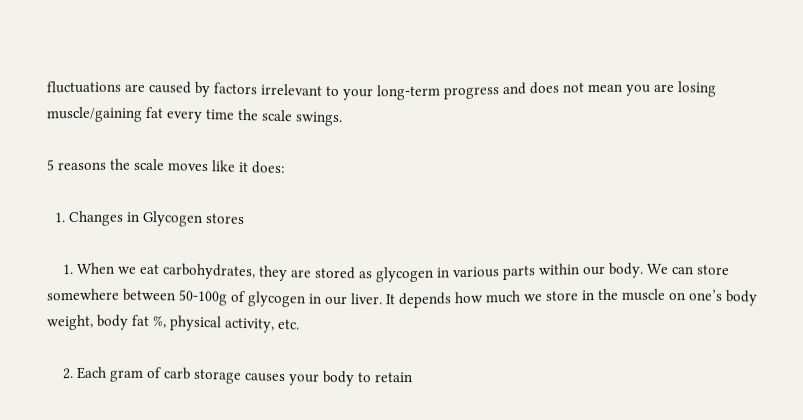fluctuations are caused by factors irrelevant to your long-term progress and does not mean you are losing muscle/gaining fat every time the scale swings.

5 reasons the scale moves like it does:

  1. Changes in Glycogen stores

    1. When we eat carbohydrates, they are stored as glycogen in various parts within our body. We can store somewhere between 50-100g of glycogen in our liver. It depends how much we store in the muscle on one’s body weight, body fat %, physical activity, etc.

    2. Each gram of carb storage causes your body to retain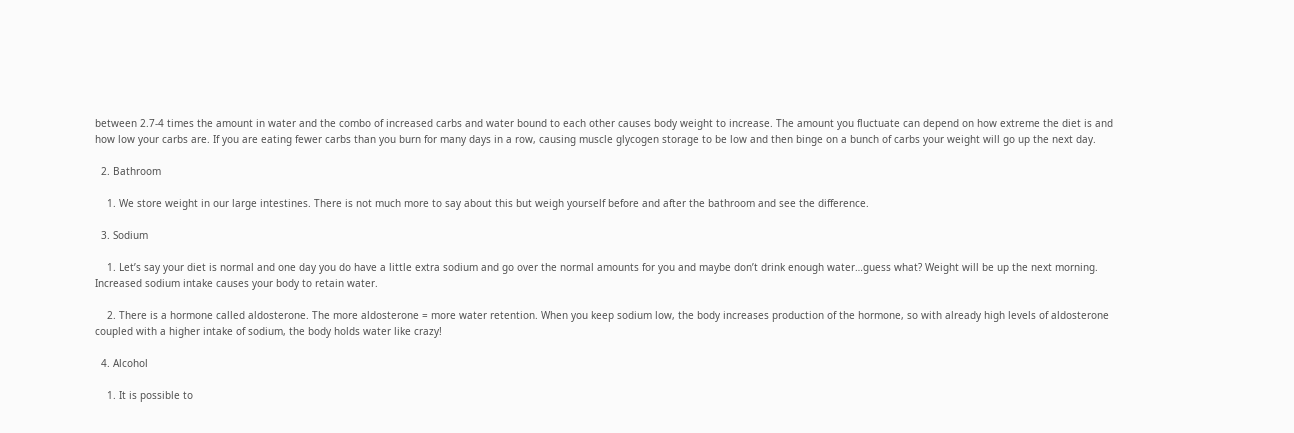between 2.7-4 times the amount in water and the combo of increased carbs and water bound to each other causes body weight to increase. The amount you fluctuate can depend on how extreme the diet is and how low your carbs are. If you are eating fewer carbs than you burn for many days in a row, causing muscle glycogen storage to be low and then binge on a bunch of carbs your weight will go up the next day.

  2. Bathroom

    1. We store weight in our large intestines. There is not much more to say about this but weigh yourself before and after the bathroom and see the difference.

  3. Sodium

    1. Let’s say your diet is normal and one day you do have a little extra sodium and go over the normal amounts for you and maybe don’t drink enough water…guess what? Weight will be up the next morning. Increased sodium intake causes your body to retain water.

    2. There is a hormone called aldosterone. The more aldosterone = more water retention. When you keep sodium low, the body increases production of the hormone, so with already high levels of aldosterone coupled with a higher intake of sodium, the body holds water like crazy!

  4. Alcohol

    1. It is possible to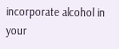incorporate alcohol in your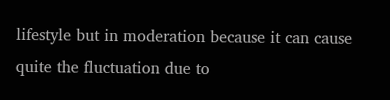lifestyle but in moderation because it can cause quite the fluctuation due to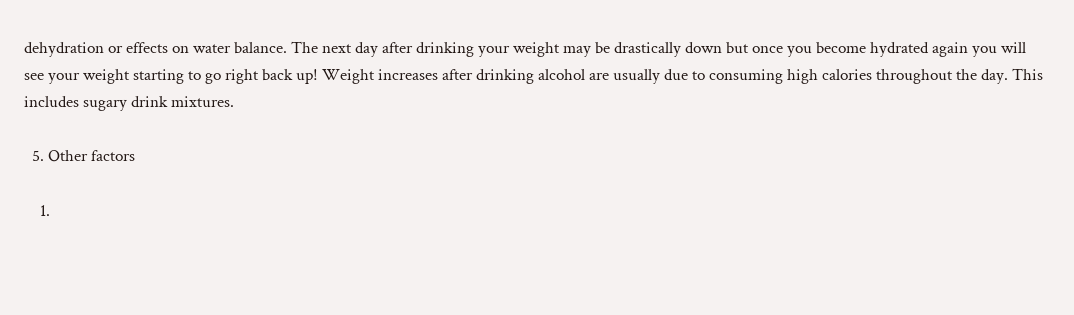dehydration or effects on water balance. The next day after drinking your weight may be drastically down but once you become hydrated again you will see your weight starting to go right back up! Weight increases after drinking alcohol are usually due to consuming high calories throughout the day. This includes sugary drink mixtures.

  5. Other factors

    1.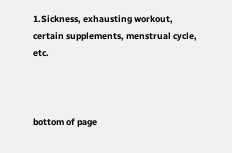1.Sickness, exhausting workout, certain supplements, menstrual cycle, etc.



bottom of page